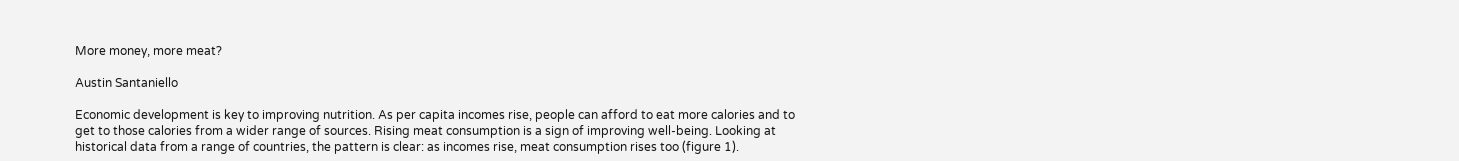More money, more meat?

Austin Santaniello

Economic development is key to improving nutrition. As per capita incomes rise, people can afford to eat more calories and to get to those calories from a wider range of sources. Rising meat consumption is a sign of improving well-being. Looking at historical data from a range of countries, the pattern is clear: as incomes rise, meat consumption rises too (figure 1).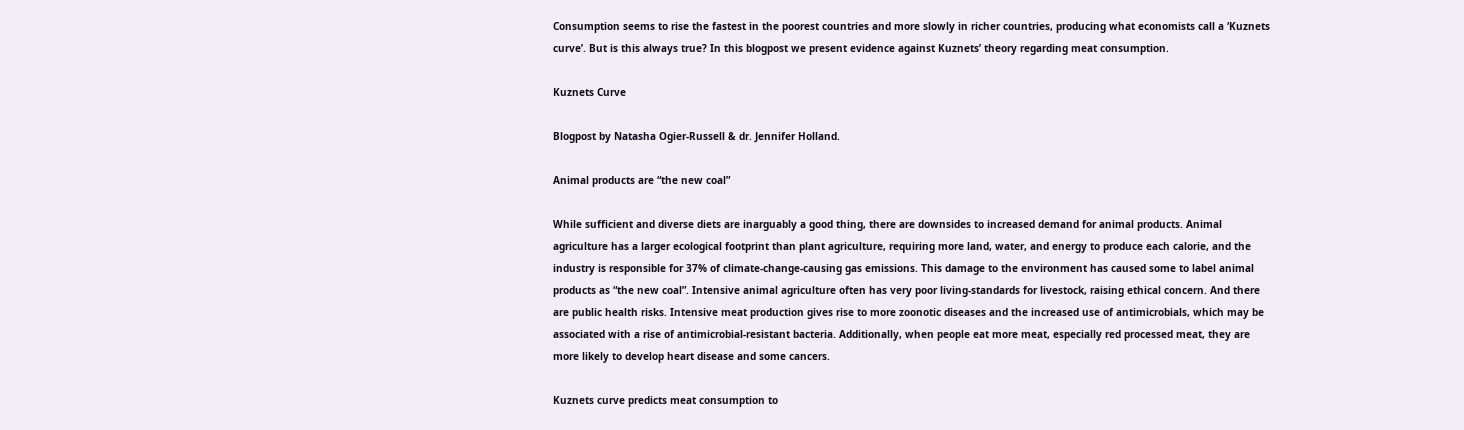Consumption seems to rise the fastest in the poorest countries and more slowly in richer countries, producing what economists call a ‘Kuznets curve’. But is this always true? In this blogpost we present evidence against Kuznets’ theory regarding meat consumption.

Kuznets Curve

Blogpost by Natasha Ogier-Russell & dr. Jennifer Holland.

Animal products are “the new coal”

While sufficient and diverse diets are inarguably a good thing, there are downsides to increased demand for animal products. Animal agriculture has a larger ecological footprint than plant agriculture, requiring more land, water, and energy to produce each calorie, and the industry is responsible for 37% of climate-change-causing gas emissions. This damage to the environment has caused some to label animal products as “the new coal”. Intensive animal agriculture often has very poor living-standards for livestock, raising ethical concern. And there are public health risks. Intensive meat production gives rise to more zoonotic diseases and the increased use of antimicrobials, which may be associated with a rise of antimicrobial-resistant bacteria. Additionally, when people eat more meat, especially red processed meat, they are more likely to develop heart disease and some cancers.

Kuznets curve predicts meat consumption to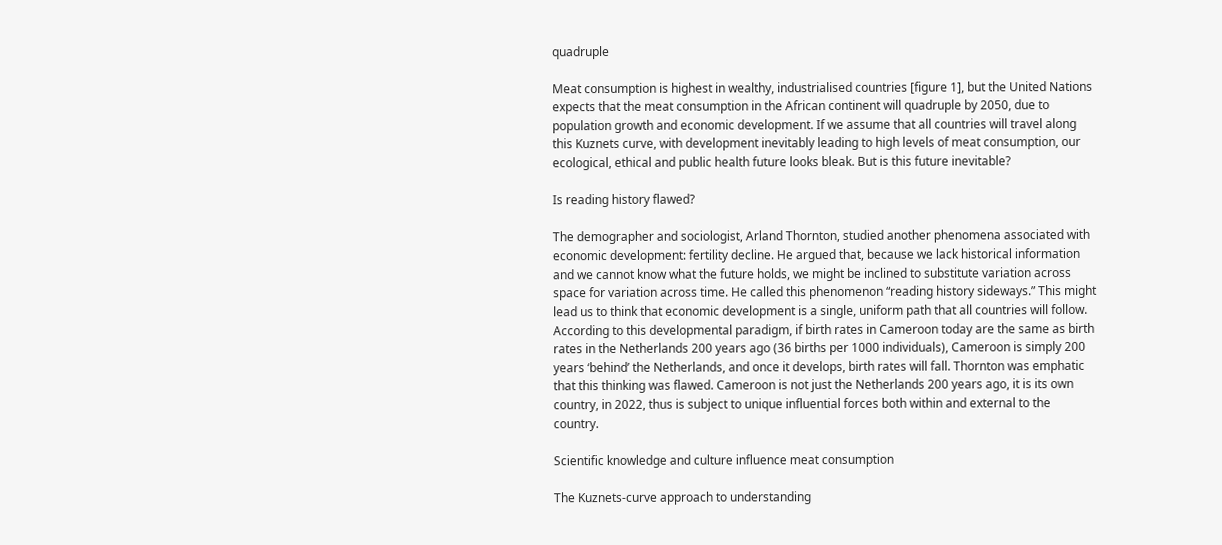quadruple

Meat consumption is highest in wealthy, industrialised countries [figure 1], but the United Nations expects that the meat consumption in the African continent will quadruple by 2050, due to population growth and economic development. If we assume that all countries will travel along this Kuznets curve, with development inevitably leading to high levels of meat consumption, our ecological, ethical and public health future looks bleak. But is this future inevitable?

Is reading history flawed?

The demographer and sociologist, Arland Thornton, studied another phenomena associated with economic development: fertility decline. He argued that, because we lack historical information and we cannot know what the future holds, we might be inclined to substitute variation across space for variation across time. He called this phenomenon “reading history sideways.” This might lead us to think that economic development is a single, uniform path that all countries will follow. According to this developmental paradigm, if birth rates in Cameroon today are the same as birth rates in the Netherlands 200 years ago (36 births per 1000 individuals), Cameroon is simply 200 years ‘behind’ the Netherlands, and once it develops, birth rates will fall. Thornton was emphatic that this thinking was flawed. Cameroon is not just the Netherlands 200 years ago, it is its own country, in 2022, thus is subject to unique influential forces both within and external to the country.

Scientific knowledge and culture influence meat consumption

The Kuznets-curve approach to understanding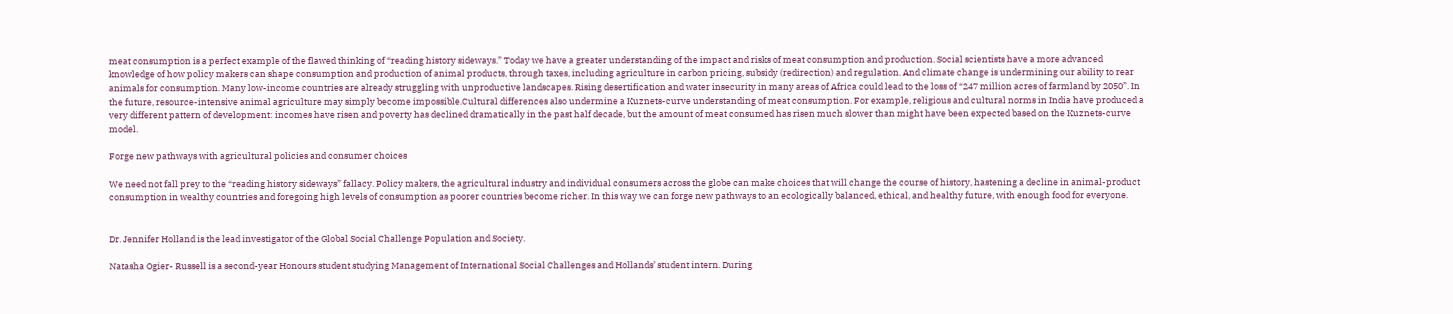meat consumption is a perfect example of the flawed thinking of “reading history sideways.” Today we have a greater understanding of the impact and risks of meat consumption and production. Social scientists have a more advanced knowledge of how policy makers can shape consumption and production of animal products, through taxes, including agriculture in carbon pricing, subsidy (redirection) and regulation. And climate change is undermining our ability to rear animals for consumption. Many low-income countries are already struggling with unproductive landscapes. Rising desertification and water insecurity in many areas of Africa could lead to the loss of “247 million acres of farmland by 2050”. In the future, resource-intensive animal agriculture may simply become impossible.Cultural differences also undermine a Kuznets-curve understanding of meat consumption. For example, religious and cultural norms in India have produced a very different pattern of development: incomes have risen and poverty has declined dramatically in the past half decade, but the amount of meat consumed has risen much slower than might have been expected based on the Kuznets-curve model.

Forge new pathways with agricultural policies and consumer choices

We need not fall prey to the “reading history sideways” fallacy. Policy makers, the agricultural industry and individual consumers across the globe can make choices that will change the course of history, hastening a decline in animal-product consumption in wealthy countries and foregoing high levels of consumption as poorer countries become richer. In this way we can forge new pathways to an ecologically balanced, ethical, and healthy future, with enough food for everyone.


Dr. Jennifer Holland is the lead investigator of the Global Social Challenge Population and Society.

Natasha Ogier- Russell is a second-year Honours student studying Management of International Social Challenges and Hollands’ student intern. During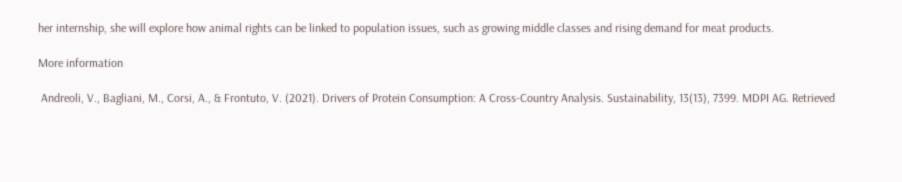her internship, she will explore how animal rights can be linked to population issues, such as growing middle classes and rising demand for meat products.

More information

 Andreoli, V., Bagliani, M., Corsi, A., & Frontuto, V. (2021). Drivers of Protein Consumption: A Cross-Country Analysis. Sustainability, 13(13), 7399. MDPI AG. Retrieved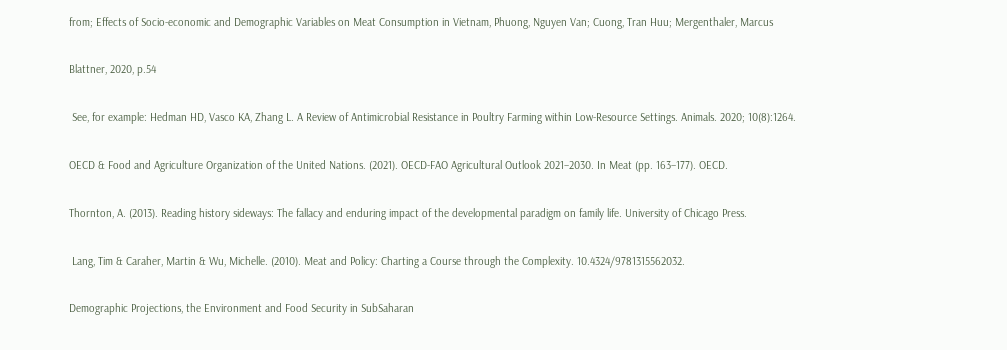from; Effects of Socio-economic and Demographic Variables on Meat Consumption in Vietnam, Phuong, Nguyen Van; Cuong, Tran Huu; Mergenthaler, Marcus

Blattner, 2020, p.54

 See, for example: Hedman HD, Vasco KA, Zhang L. A Review of Antimicrobial Resistance in Poultry Farming within Low-Resource Settings. Animals. 2020; 10(8):1264.

OECD & Food and Agriculture Organization of the United Nations. (2021). OECD-FAO Agricultural Outlook 2021–2030. In Meat (pp. 163–177). OECD.

Thornton, A. (2013). Reading history sideways: The fallacy and enduring impact of the developmental paradigm on family life. University of Chicago Press.

 Lang, Tim & Caraher, Martin & Wu, Michelle. (2010). Meat and Policy: Charting a Course through the Complexity. 10.4324/9781315562032.

Demographic Projections, the Environment and Food Security in SubSaharan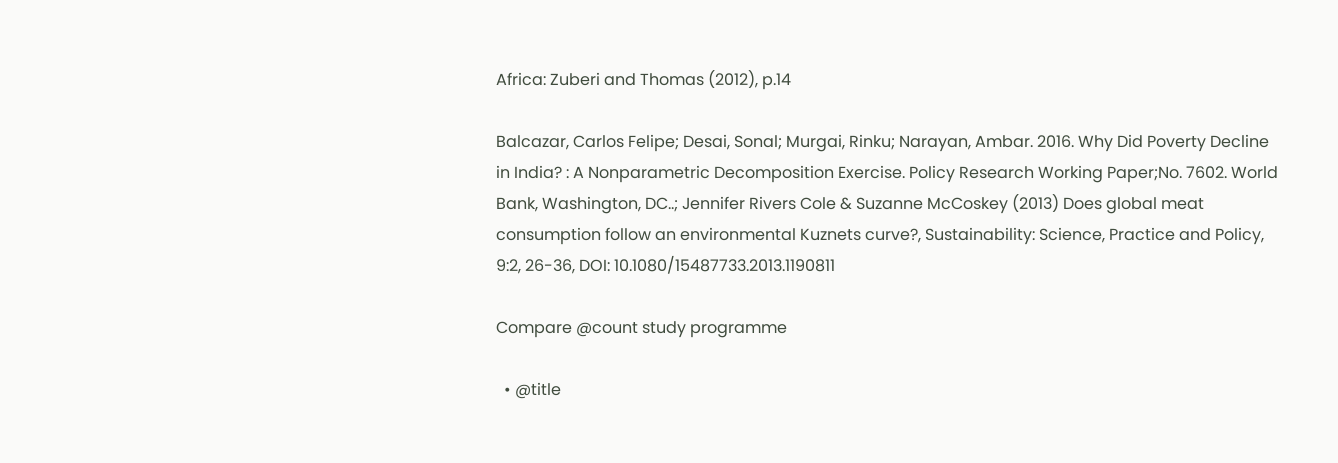Africa: Zuberi and Thomas (2012), p.14

Balcazar, Carlos Felipe; Desai, Sonal; Murgai, Rinku; Narayan, Ambar. 2016. Why Did Poverty Decline in India? : A Nonparametric Decomposition Exercise. Policy Research Working Paper;No. 7602. World Bank, Washington, DC..; Jennifer Rivers Cole & Suzanne McCoskey (2013) Does global meat consumption follow an environmental Kuznets curve?, Sustainability: Science, Practice and Policy, 9:2, 26-36, DOI: 10.1080/15487733.2013.1190811

Compare @count study programme

  • @title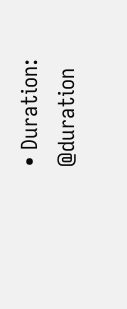• Duration: @duration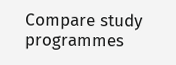Compare study programmes